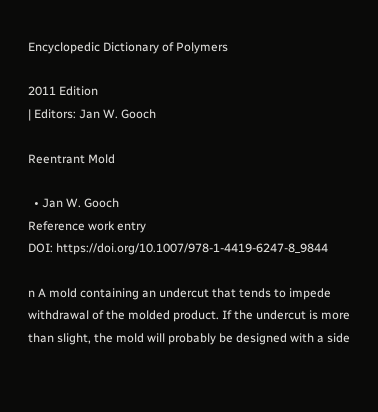Encyclopedic Dictionary of Polymers

2011 Edition
| Editors: Jan W. Gooch

Reentrant Mold

  • Jan W. Gooch
Reference work entry
DOI: https://doi.org/10.1007/978-1-4419-6247-8_9844

n A mold containing an undercut that tends to impede withdrawal of the molded product. If the undercut is more than slight, the mold will probably be designed with a side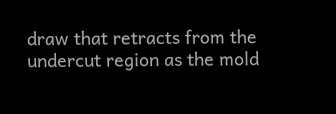draw that retracts from the undercut region as the mold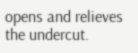opens and relieves the undercut.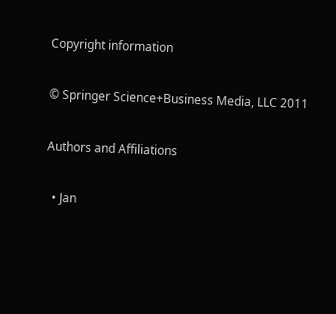Copyright information

© Springer Science+Business Media, LLC 2011

Authors and Affiliations

  • Jan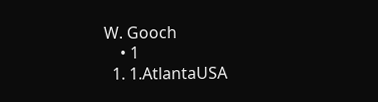W. Gooch
    • 1
  1. 1.AtlantaUSA